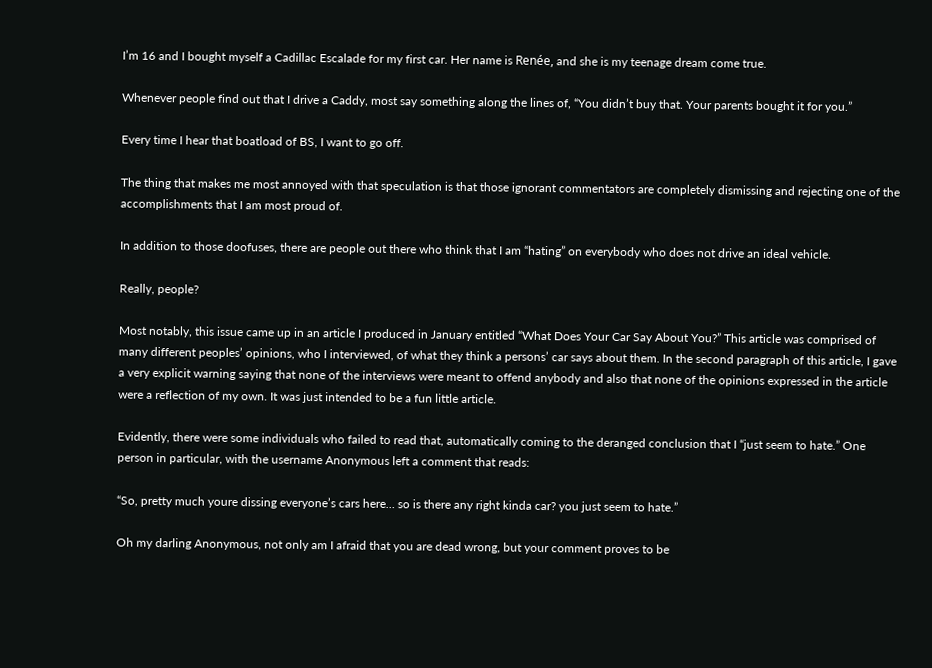I’m 16 and I bought myself a Cadillac Escalade for my first car. Her name is Renée, and she is my teenage dream come true.

Whenever people find out that I drive a Caddy, most say something along the lines of, “You didn’t buy that. Your parents bought it for you.”

Every time I hear that boatload of BS, I want to go off.

The thing that makes me most annoyed with that speculation is that those ignorant commentators are completely dismissing and rejecting one of the accomplishments that I am most proud of.

In addition to those doofuses, there are people out there who think that I am “hating” on everybody who does not drive an ideal vehicle.

Really, people?

Most notably, this issue came up in an article I produced in January entitled “What Does Your Car Say About You?” This article was comprised of many different peoples’ opinions, who I interviewed, of what they think a persons’ car says about them. In the second paragraph of this article, I gave a very explicit warning saying that none of the interviews were meant to offend anybody and also that none of the opinions expressed in the article were a reflection of my own. It was just intended to be a fun little article.

Evidently, there were some individuals who failed to read that, automatically coming to the deranged conclusion that I “just seem to hate.” One person in particular, with the username Anonymous left a comment that reads:

“So, pretty much youre dissing everyone’s cars here… so is there any right kinda car? you just seem to hate.”

Oh my darling Anonymous, not only am I afraid that you are dead wrong, but your comment proves to be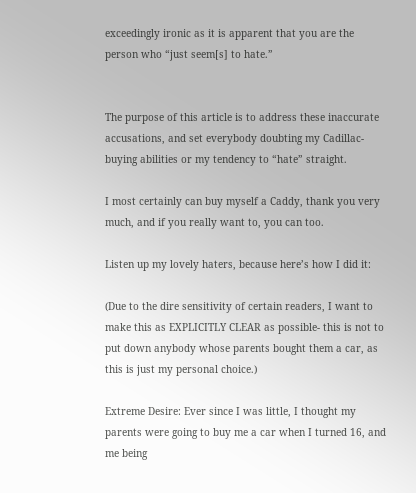exceedingly ironic as it is apparent that you are the person who “just seem[s] to hate.”


The purpose of this article is to address these inaccurate accusations, and set everybody doubting my Cadillac-buying abilities or my tendency to “hate” straight.

I most certainly can buy myself a Caddy, thank you very much, and if you really want to, you can too.

Listen up my lovely haters, because here’s how I did it:

(Due to the dire sensitivity of certain readers, I want to make this as EXPLICITLY CLEAR as possible- this is not to put down anybody whose parents bought them a car, as this is just my personal choice.)

Extreme Desire: Ever since I was little, I thought my parents were going to buy me a car when I turned 16, and me being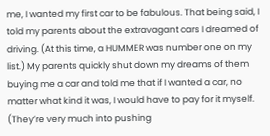me, I wanted my first car to be fabulous. That being said, I told my parents about the extravagant cars I dreamed of driving. (At this time, a HUMMER was number one on my list.) My parents quickly shut down my dreams of them buying me a car and told me that if I wanted a car, no matter what kind it was, I would have to pay for it myself. (They’re very much into pushing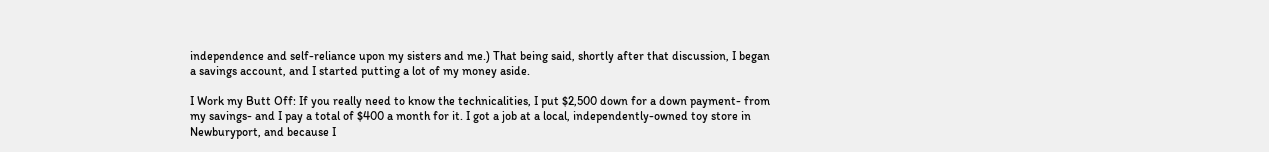independence and self-reliance upon my sisters and me.) That being said, shortly after that discussion, I began a savings account, and I started putting a lot of my money aside.

I Work my Butt Off: If you really need to know the technicalities, I put $2,500 down for a down payment- from my savings- and I pay a total of $400 a month for it. I got a job at a local, independently-owned toy store in Newburyport, and because I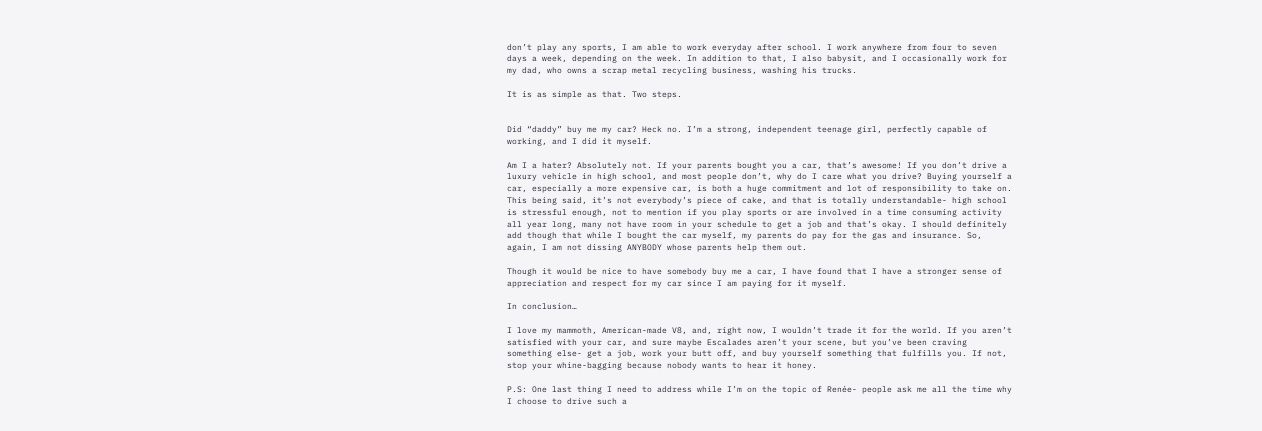don’t play any sports, I am able to work everyday after school. I work anywhere from four to seven days a week, depending on the week. In addition to that, I also babysit, and I occasionally work for my dad, who owns a scrap metal recycling business, washing his trucks.

It is as simple as that. Two steps.


Did “daddy” buy me my car? Heck no. I’m a strong, independent teenage girl, perfectly capable of working, and I did it myself.

Am I a hater? Absolutely not. If your parents bought you a car, that’s awesome! If you don’t drive a luxury vehicle in high school, and most people don’t, why do I care what you drive? Buying yourself a car, especially a more expensive car, is both a huge commitment and lot of responsibility to take on. This being said, it’s not everybody’s piece of cake, and that is totally understandable- high school is stressful enough, not to mention if you play sports or are involved in a time consuming activity all year long, many not have room in your schedule to get a job and that’s okay. I should definitely add though that while I bought the car myself, my parents do pay for the gas and insurance. So, again, I am not dissing ANYBODY whose parents help them out.

Though it would be nice to have somebody buy me a car, I have found that I have a stronger sense of appreciation and respect for my car since I am paying for it myself.

In conclusion…

I love my mammoth, American-made V8, and, right now, I wouldn’t trade it for the world. If you aren’t satisfied with your car, and sure maybe Escalades aren’t your scene, but you’ve been craving something else- get a job, work your butt off, and buy yourself something that fulfills you. If not, stop your whine-bagging because nobody wants to hear it honey.

P.S: One last thing I need to address while I’m on the topic of Renée- people ask me all the time why I choose to drive such a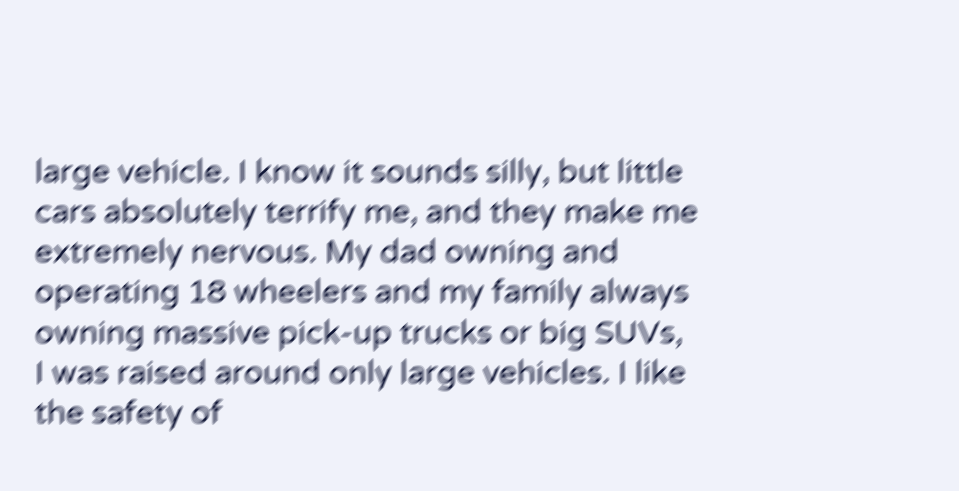large vehicle. I know it sounds silly, but little cars absolutely terrify me, and they make me extremely nervous. My dad owning and operating 18 wheelers and my family always owning massive pick-up trucks or big SUVs, I was raised around only large vehicles. I like the safety of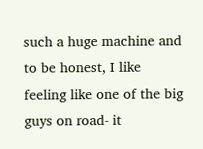such a huge machine and to be honest, I like feeling like one of the big guys on road- it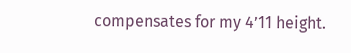compensates for my 4’11 height.